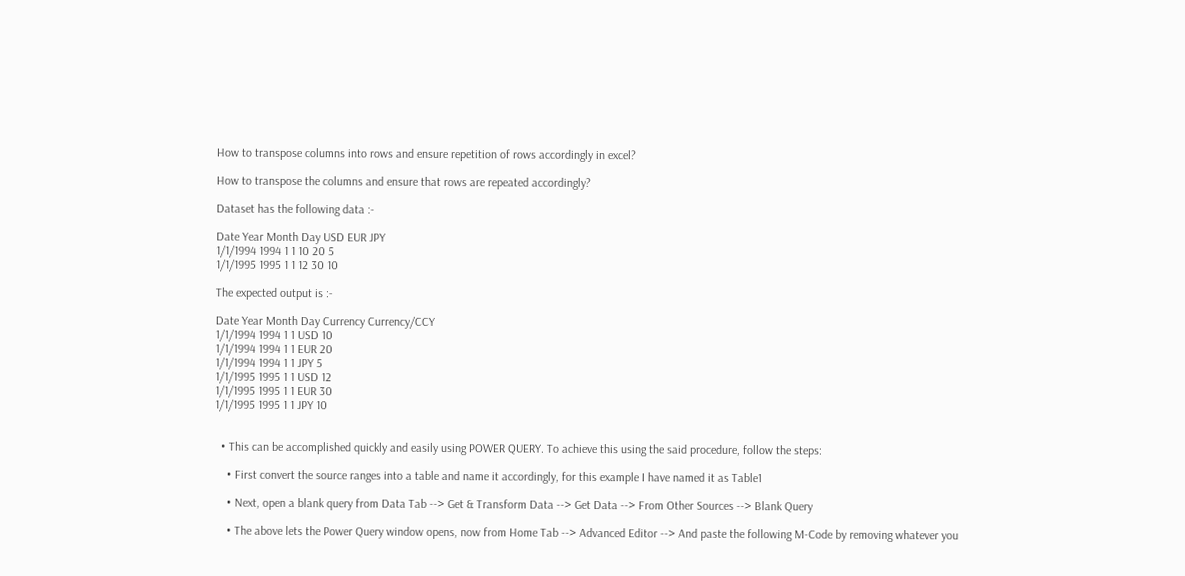How to transpose columns into rows and ensure repetition of rows accordingly in excel?

How to transpose the columns and ensure that rows are repeated accordingly?

Dataset has the following data :-

Date Year Month Day USD EUR JPY
1/1/1994 1994 1 1 10 20 5
1/1/1995 1995 1 1 12 30 10

The expected output is :-

Date Year Month Day Currency Currency/CCY
1/1/1994 1994 1 1 USD 10
1/1/1994 1994 1 1 EUR 20
1/1/1994 1994 1 1 JPY 5
1/1/1995 1995 1 1 USD 12
1/1/1995 1995 1 1 EUR 30
1/1/1995 1995 1 1 JPY 10


  • This can be accomplished quickly and easily using POWER QUERY. To achieve this using the said procedure, follow the steps:

    • First convert the source ranges into a table and name it accordingly, for this example I have named it as Table1

    • Next, open a blank query from Data Tab --> Get & Transform Data --> Get Data --> From Other Sources --> Blank Query

    • The above lets the Power Query window opens, now from Home Tab --> Advanced Editor --> And paste the following M-Code by removing whatever you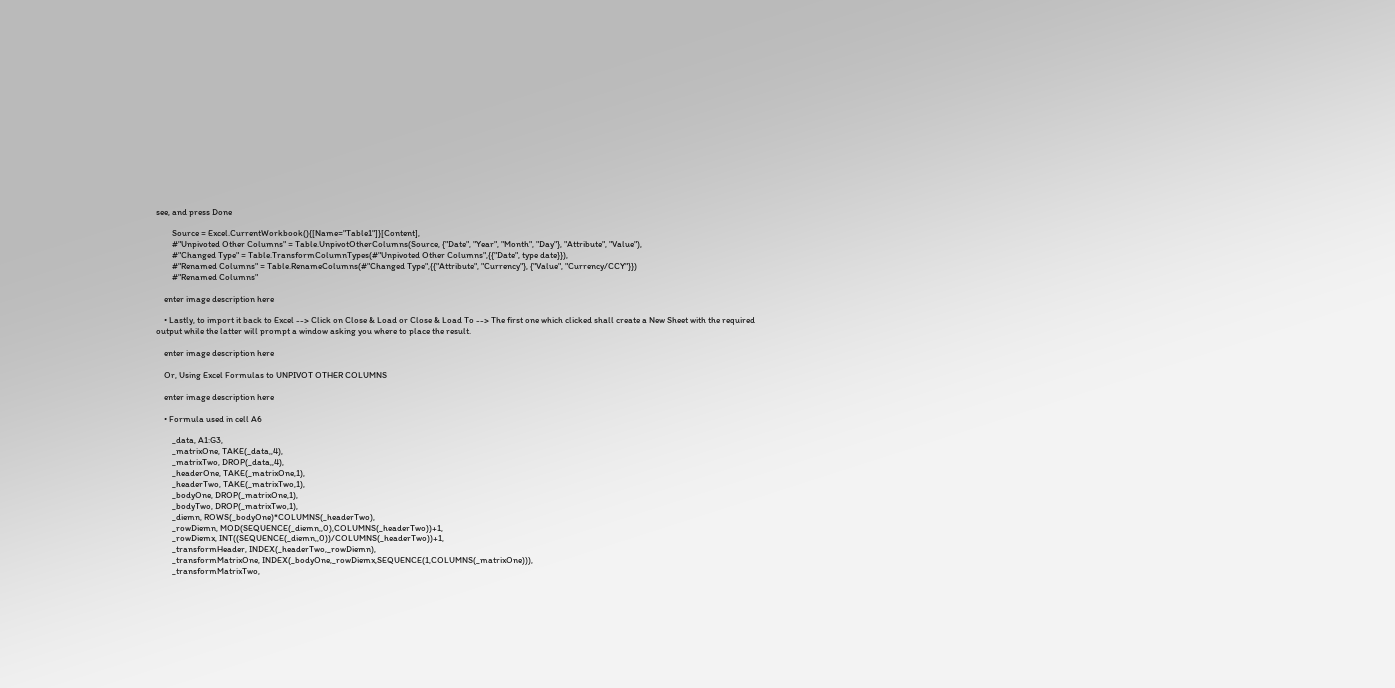see, and press Done

        Source = Excel.CurrentWorkbook(){[Name="Table1"]}[Content],
        #"Unpivoted Other Columns" = Table.UnpivotOtherColumns(Source, {"Date", "Year", "Month", "Day"}, "Attribute", "Value"),
        #"Changed Type" = Table.TransformColumnTypes(#"Unpivoted Other Columns",{{"Date", type date}}),
        #"Renamed Columns" = Table.RenameColumns(#"Changed Type",{{"Attribute", "Currency"}, {"Value", "Currency/CCY"}})
        #"Renamed Columns"

    enter image description here

    • Lastly, to import it back to Excel --> Click on Close & Load or Close & Load To --> The first one which clicked shall create a New Sheet with the required output while the latter will prompt a window asking you where to place the result.

    enter image description here

    Or, Using Excel Formulas to UNPIVOT OTHER COLUMNS

    enter image description here

    • Formula used in cell A6

        _data, A1:G3,
        _matrixOne, TAKE(_data,,4),
        _matrixTwo, DROP(_data,,4),
        _headerOne, TAKE(_matrixOne,1),
        _headerTwo, TAKE(_matrixTwo,1),
        _bodyOne, DROP(_matrixOne,1),
        _bodyTwo, DROP(_matrixTwo,1),
        _diemn, ROWS(_bodyOne)*COLUMNS(_headerTwo),
        _rowDiemn, MOD(SEQUENCE(_diemn,,0),COLUMNS(_headerTwo))+1,
        _rowDiemx, INT((SEQUENCE(_diemn,,0))/COLUMNS(_headerTwo))+1,
        _transformHeader, INDEX(_headerTwo,_rowDiemn),
        _transformMatrixOne, INDEX(_bodyOne,_rowDiemx,SEQUENCE(1,COLUMNS(_matrixOne))),
        _transformMatrixTwo,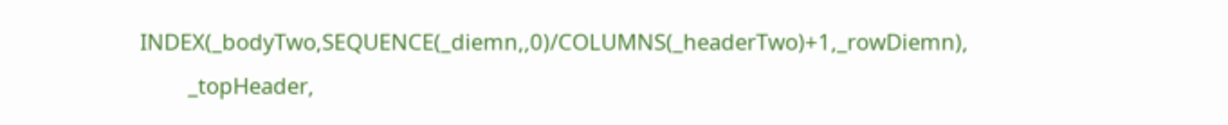INDEX(_bodyTwo,SEQUENCE(_diemn,,0)/COLUMNS(_headerTwo)+1,_rowDiemn),
        _topHeader,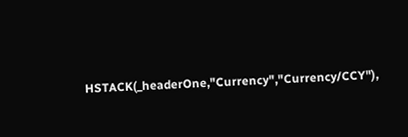HSTACK(_headerOne,"Currency","Currency/CCY"),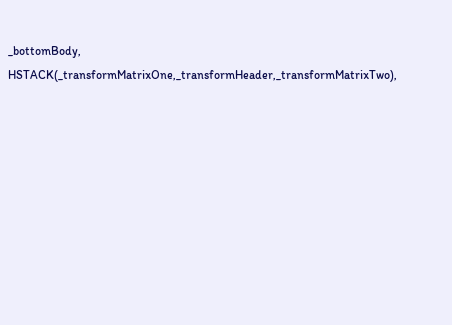_bottomBody, HSTACK(_transformMatrixOne,_transformHeader,_transformMatrixTwo),